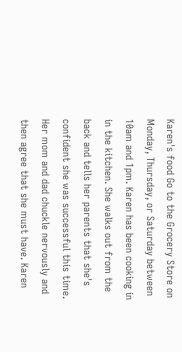Karen's food Go to the Grocery Store on Monday, Thursday, or Saturday between 10am and 1pm. Karen has been cooking in in the kitchen. She walks out from the back and tells her parents that she's confident she was successful this time. Her mom and dad chuckle nervously and then agree that she must have. Karen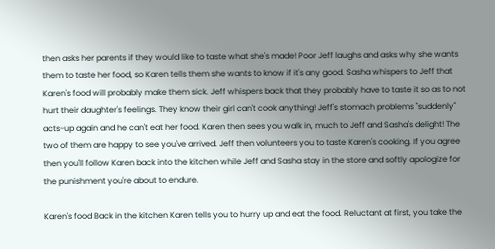then asks her parents if they would like to taste what she's made! Poor Jeff laughs and asks why she wants them to taste her food, so Karen tells them she wants to know if it's any good. Sasha whispers to Jeff that Karen's food will probably make them sick. Jeff whispers back that they probably have to taste it so as to not hurt their daughter's feelings. They know their girl can't cook anything! Jeff's stomach problems "suddenly" acts-up again and he can't eat her food. Karen then sees you walk in, much to Jeff and Sasha's delight! The two of them are happy to see you've arrived. Jeff then volunteers you to taste Karen's cooking. If you agree then you'll follow Karen back into the kitchen while Jeff and Sasha stay in the store and softly apologize for the punishment you're about to endure.

Karen's food Back in the kitchen Karen tells you to hurry up and eat the food. Reluctant at first, you take the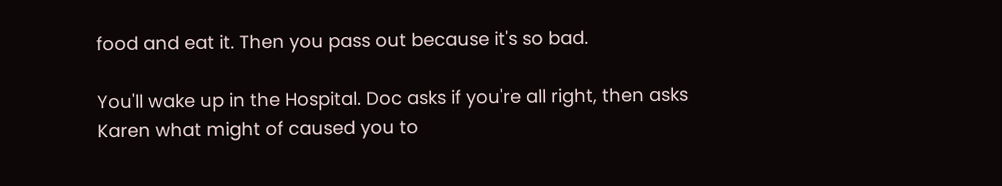food and eat it. Then you pass out because it's so bad.

You'll wake up in the Hospital. Doc asks if you're all right, then asks Karen what might of caused you to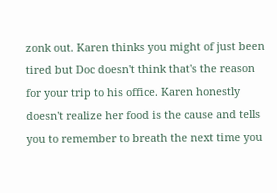zonk out. Karen thinks you might of just been tired but Doc doesn't think that's the reason for your trip to his office. Karen honestly doesn't realize her food is the cause and tells you to remember to breath the next time you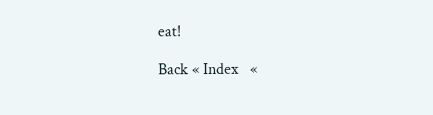eat!

Back « Index   «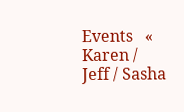Events   « Karen / Jeff / Sasha